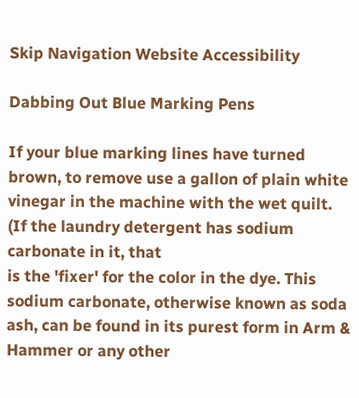Skip Navigation Website Accessibility

Dabbing Out Blue Marking Pens

If your blue marking lines have turned brown, to remove use a gallon of plain white vinegar in the machine with the wet quilt. (If the laundry detergent has sodium carbonate in it, that
is the 'fixer' for the color in the dye. This sodium carbonate, otherwise known as soda ash, can be found in its purest form in Arm & Hammer or any other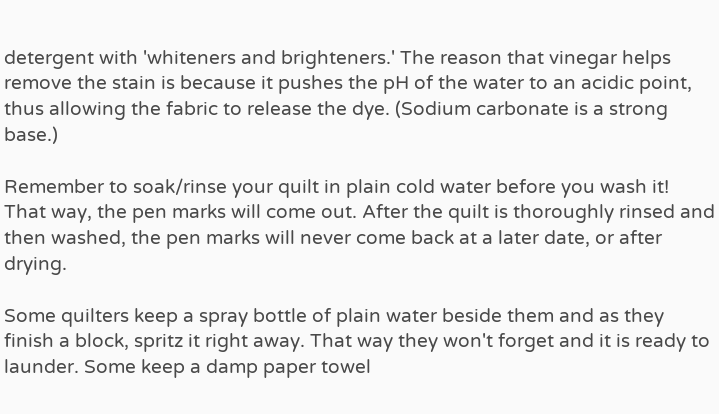detergent with 'whiteners and brighteners.' The reason that vinegar helps remove the stain is because it pushes the pH of the water to an acidic point, thus allowing the fabric to release the dye. (Sodium carbonate is a strong base.)

Remember to soak/rinse your quilt in plain cold water before you wash it! That way, the pen marks will come out. After the quilt is thoroughly rinsed and then washed, the pen marks will never come back at a later date, or after drying.

Some quilters keep a spray bottle of plain water beside them and as they finish a block, spritz it right away. That way they won't forget and it is ready to launder. Some keep a damp paper towel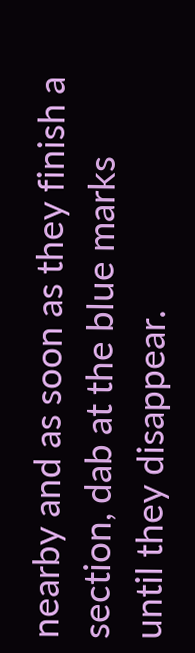nearby and as soon as they finish a section, dab at the blue marks until they disappear.